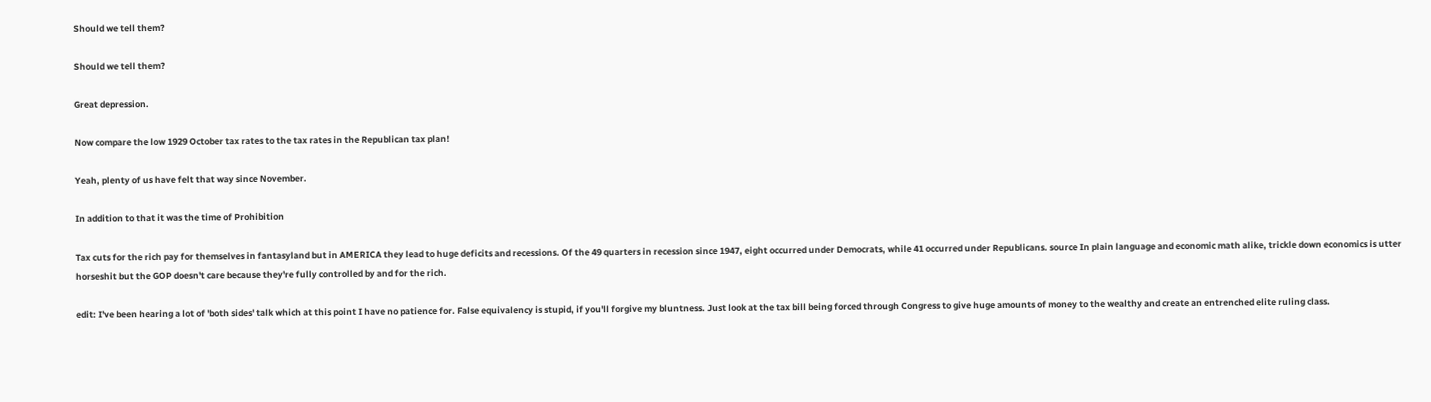Should we tell them?

Should we tell them?

Great depression.

Now compare the low 1929 October tax rates to the tax rates in the Republican tax plan!

Yeah, plenty of us have felt that way since November.

In addition to that it was the time of Prohibition

Tax cuts for the rich pay for themselves in fantasyland but in AMERICA they lead to huge deficits and recessions. Of the 49 quarters in recession since 1947, eight occurred under Democrats, while 41 occurred under Republicans. source In plain language and economic math alike, trickle down economics is utter horseshit but the GOP doesn't care because they're fully controlled by and for the rich.

edit: I've been hearing a lot of 'both sides' talk which at this point I have no patience for. False equivalency is stupid, if you'll forgive my bluntness. Just look at the tax bill being forced through Congress to give huge amounts of money to the wealthy and create an entrenched elite ruling class.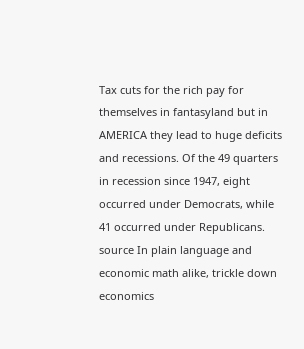Tax cuts for the rich pay for themselves in fantasyland but in AMERICA they lead to huge deficits and recessions. Of the 49 quarters in recession since 1947, eight occurred under Democrats, while 41 occurred under Republicans. source In plain language and economic math alike, trickle down economics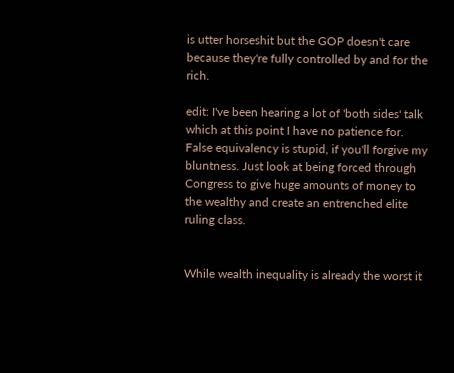is utter horseshit but the GOP doesn't care because they're fully controlled by and for the rich.

edit: I've been hearing a lot of 'both sides' talk which at this point I have no patience for. False equivalency is stupid, if you'll forgive my bluntness. Just look at being forced through Congress to give huge amounts of money to the wealthy and create an entrenched elite ruling class.


While wealth inequality is already the worst it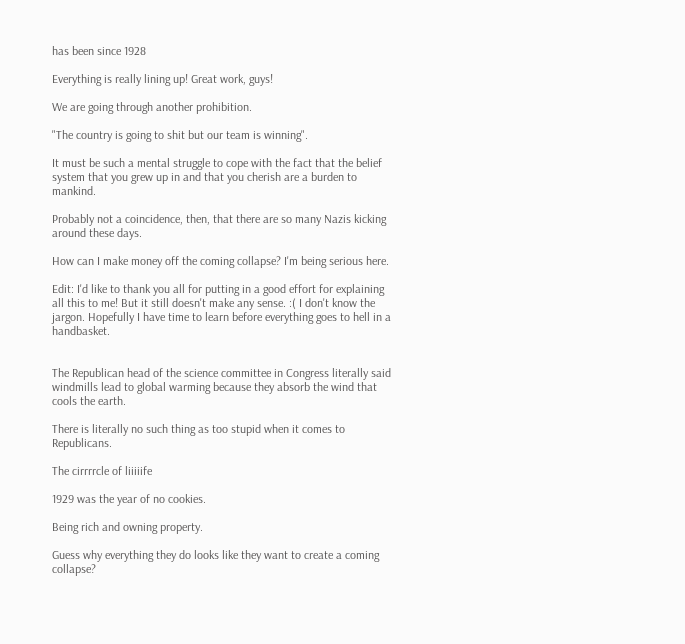has been since 1928

Everything is really lining up! Great work, guys!

We are going through another prohibition.

"The country is going to shit but our team is winning".

It must be such a mental struggle to cope with the fact that the belief system that you grew up in and that you cherish are a burden to mankind.

Probably not a coincidence, then, that there are so many Nazis kicking around these days.

How can I make money off the coming collapse? I'm being serious here.

Edit: I'd like to thank you all for putting in a good effort for explaining all this to me! But it still doesn't make any sense. :( I don't know the jargon. Hopefully I have time to learn before everything goes to hell in a handbasket.


The Republican head of the science committee in Congress literally said windmills lead to global warming because they absorb the wind that cools the earth.

There is literally no such thing as too stupid when it comes to Republicans.

The cirrrrcle of liiiiife

1929 was the year of no cookies.

Being rich and owning property.

Guess why everything they do looks like they want to create a coming collapse?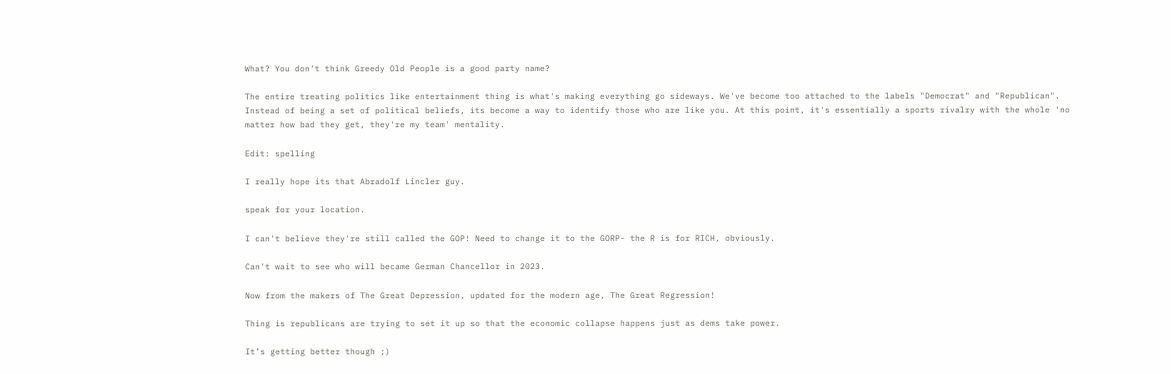What? You don't think Greedy Old People is a good party name?

The entire treating politics like entertainment thing is what's making everything go sideways. We've become too attached to the labels "Democrat" and "Republican". Instead of being a set of political beliefs, its become a way to identify those who are like you. At this point, it's essentially a sports rivalry with the whole 'no matter how bad they get, they're my team' mentality.

Edit: spelling

I really hope its that Abradolf Lincler guy.

speak for your location.

I can't believe they're still called the GOP! Need to change it to the GORP- the R is for RICH, obviously.

Can't wait to see who will became German Chancellor in 2023.

Now from the makers of The Great Depression, updated for the modern age, The Great Regression!

Thing is republicans are trying to set it up so that the economic collapse happens just as dems take power.

It’s getting better though ;)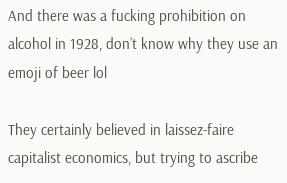And there was a fucking prohibition on alcohol in 1928, don’t know why they use an emoji of beer lol

They certainly believed in laissez-faire capitalist economics, but trying to ascribe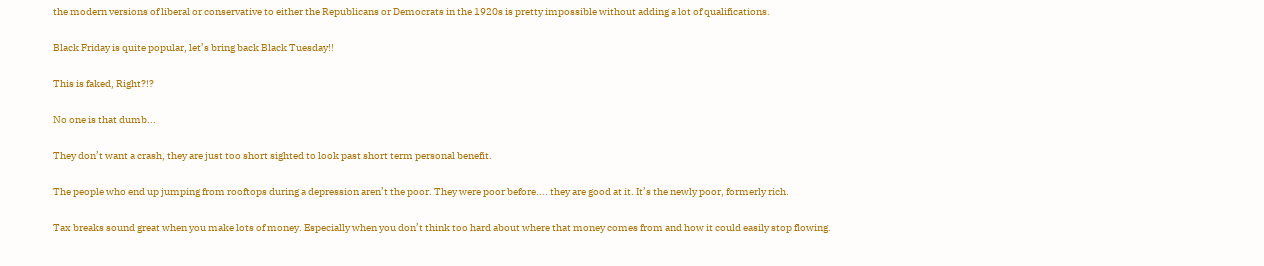the modern versions of liberal or conservative to either the Republicans or Democrats in the 1920s is pretty impossible without adding a lot of qualifications.

Black Friday is quite popular, let’s bring back Black Tuesday!!

This is faked, Right?!?

No one is that dumb...

They don’t want a crash, they are just too short sighted to look past short term personal benefit.

The people who end up jumping from rooftops during a depression aren’t the poor. They were poor before.... they are good at it. It’s the newly poor, formerly rich.

Tax breaks sound great when you make lots of money. Especially when you don’t think too hard about where that money comes from and how it could easily stop flowing.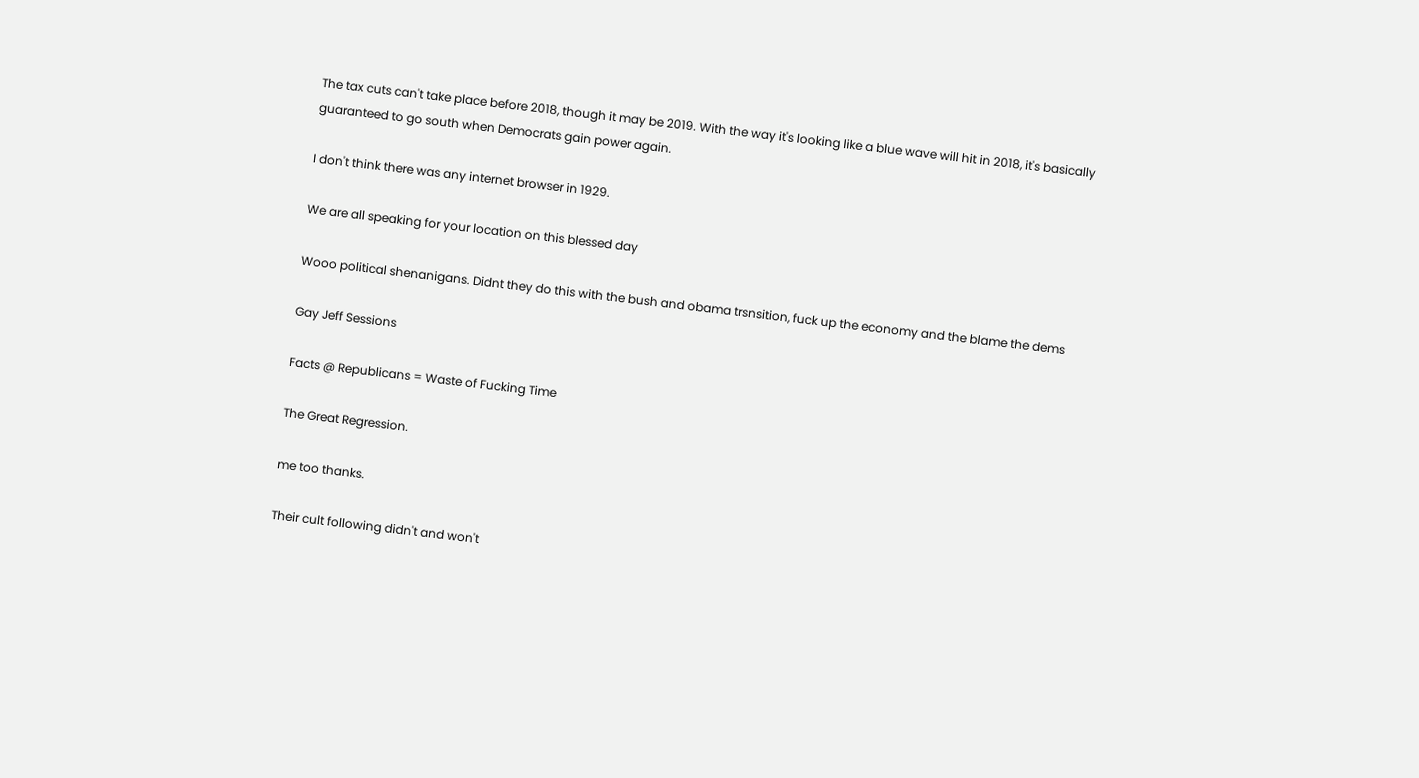The tax cuts can't take place before 2018, though it may be 2019. With the way it's looking like a blue wave will hit in 2018, it's basically guaranteed to go south when Democrats gain power again.

I don't think there was any internet browser in 1929.

We are all speaking for your location on this blessed day

Wooo political shenanigans. Didnt they do this with the bush and obama trsnsition, fuck up the economy and the blame the dems

Gay Jeff Sessions

Facts @ Republicans = Waste of Fucking Time

The Great Regression.

me too thanks.

Their cult following didn't and won't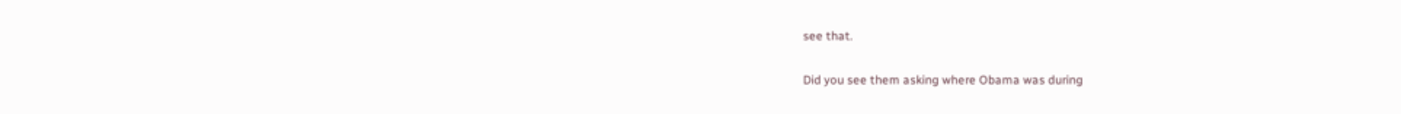see that.

Did you see them asking where Obama was during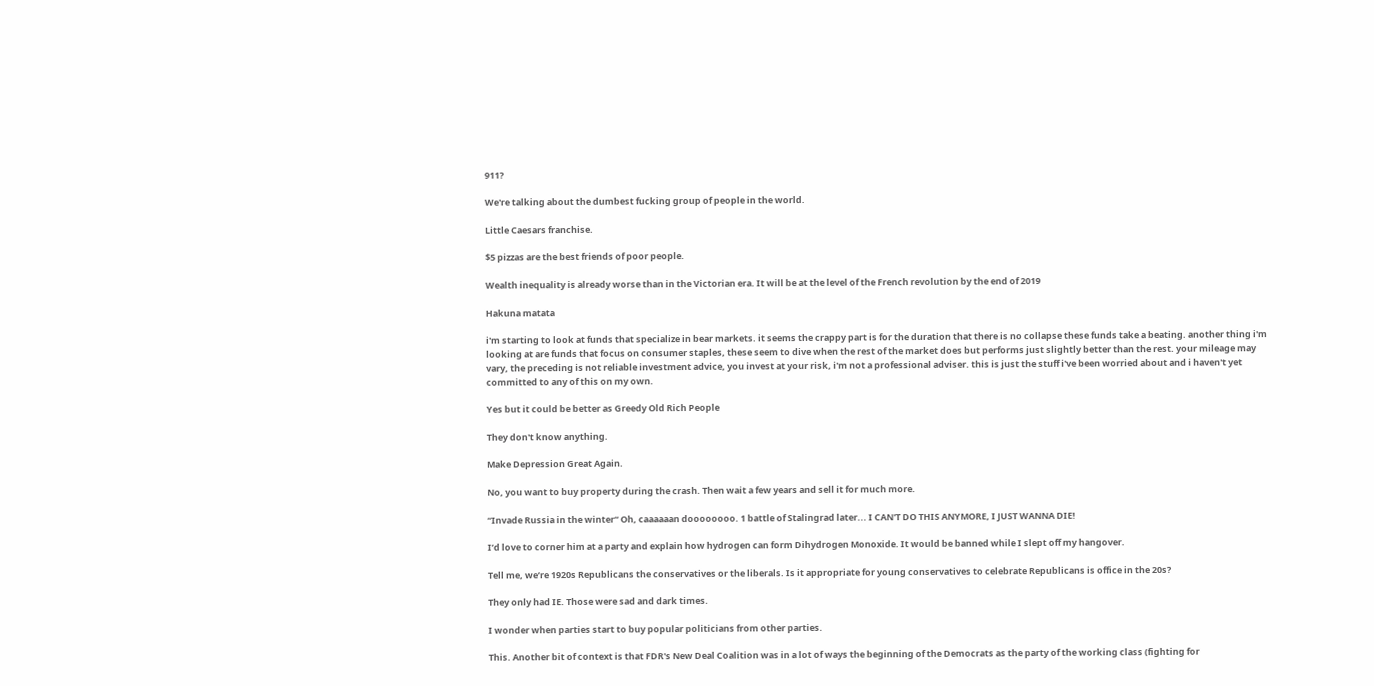911?

We're talking about the dumbest fucking group of people in the world.

Little Caesars franchise.

$5 pizzas are the best friends of poor people.

Wealth inequality is already worse than in the Victorian era. It will be at the level of the French revolution by the end of 2019

Hakuna matata

i'm starting to look at funds that specialize in bear markets. it seems the crappy part is for the duration that there is no collapse these funds take a beating. another thing i'm looking at are funds that focus on consumer staples, these seem to dive when the rest of the market does but performs just slightly better than the rest. your mileage may vary, the preceding is not reliable investment advice, you invest at your risk, i'm not a professional adviser. this is just the stuff i've been worried about and i haven't yet committed to any of this on my own.

Yes but it could be better as Greedy Old Rich People

They don't know anything.

Make Depression Great Again.

No, you want to buy property during the crash. Then wait a few years and sell it for much more.

“Invade Russia in the winter“ Oh, caaaaaan doooooooo. 1 battle of Stalingrad later... I CAN'T DO THIS ANYMORE, I JUST WANNA DIE!

I’d love to corner him at a party and explain how hydrogen can form Dihydrogen Monoxide. It would be banned while I slept off my hangover.

Tell me, we’re 1920s Republicans the conservatives or the liberals. Is it appropriate for young conservatives to celebrate Republicans is office in the 20s?

They only had IE. Those were sad and dark times.

I wonder when parties start to buy popular politicians from other parties.

This. Another bit of context is that FDR's New Deal Coalition was in a lot of ways the beginning of the Democrats as the party of the working class (fighting for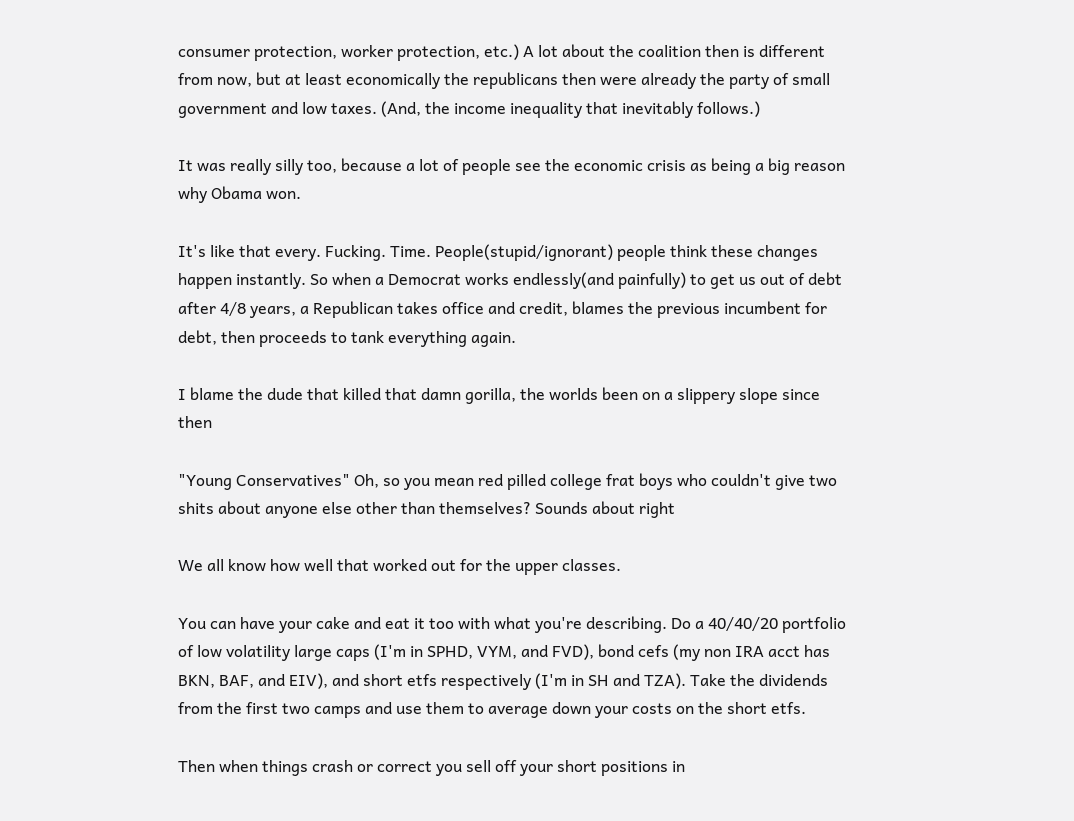consumer protection, worker protection, etc.) A lot about the coalition then is different from now, but at least economically the republicans then were already the party of small government and low taxes. (And, the income inequality that inevitably follows.)

It was really silly too, because a lot of people see the economic crisis as being a big reason why Obama won.

It's like that every. Fucking. Time. People(stupid/ignorant) people think these changes happen instantly. So when a Democrat works endlessly(and painfully) to get us out of debt after 4/8 years, a Republican takes office and credit, blames the previous incumbent for debt, then proceeds to tank everything again.

I blame the dude that killed that damn gorilla, the worlds been on a slippery slope since then

"Young Conservatives" Oh, so you mean red pilled college frat boys who couldn't give two shits about anyone else other than themselves? Sounds about right

We all know how well that worked out for the upper classes.

You can have your cake and eat it too with what you're describing. Do a 40/40/20 portfolio of low volatility large caps (I'm in SPHD, VYM, and FVD), bond cefs (my non IRA acct has BKN, BAF, and EIV), and short etfs respectively (I'm in SH and TZA). Take the dividends from the first two camps and use them to average down your costs on the short etfs.

Then when things crash or correct you sell off your short positions in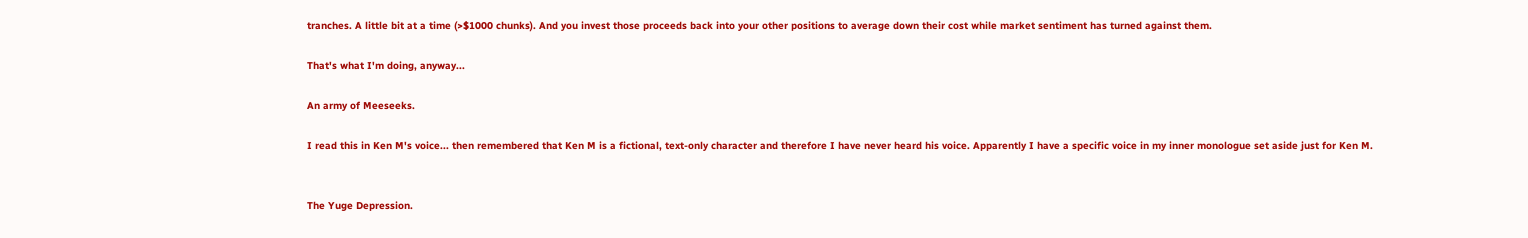tranches. A little bit at a time (>$1000 chunks). And you invest those proceeds back into your other positions to average down their cost while market sentiment has turned against them.

That's what I'm doing, anyway...

An army of Meeseeks.

I read this in Ken M's voice... then remembered that Ken M is a fictional, text-only character and therefore I have never heard his voice. Apparently I have a specific voice in my inner monologue set aside just for Ken M.


The Yuge Depression.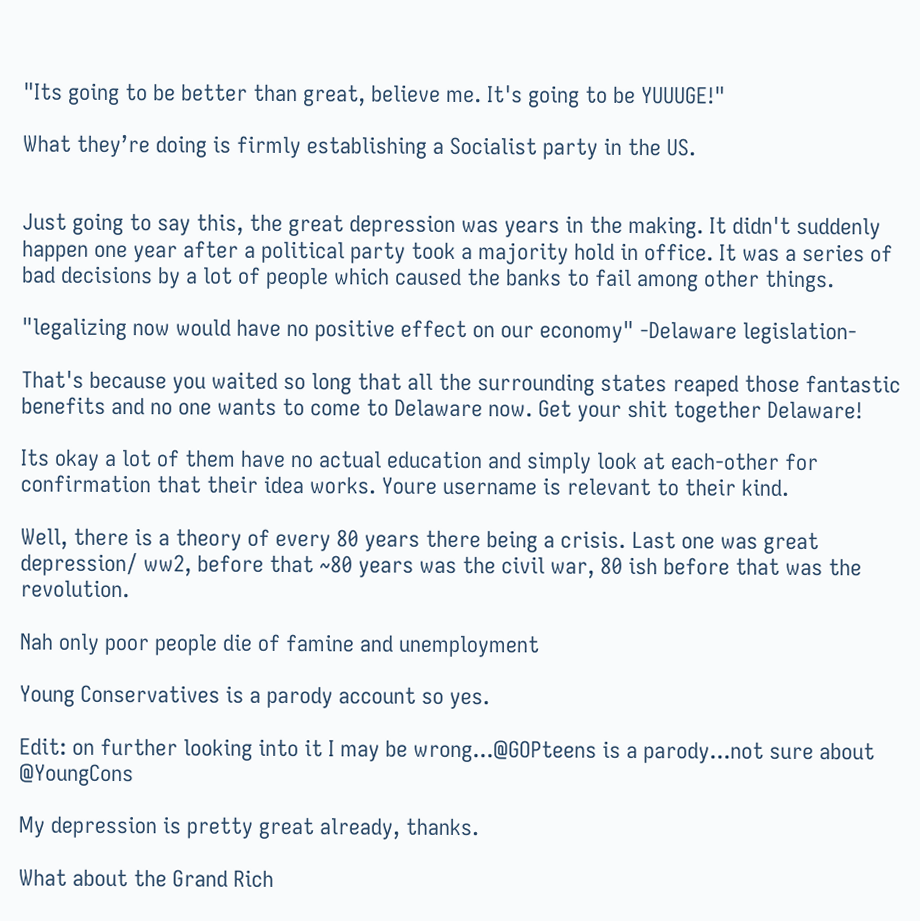"Its going to be better than great, believe me. It's going to be YUUUGE!"

What they’re doing is firmly establishing a Socialist party in the US.


Just going to say this, the great depression was years in the making. It didn't suddenly happen one year after a political party took a majority hold in office. It was a series of bad decisions by a lot of people which caused the banks to fail among other things.

"legalizing now would have no positive effect on our economy" -Delaware legislation-

That's because you waited so long that all the surrounding states reaped those fantastic benefits and no one wants to come to Delaware now. Get your shit together Delaware!

Its okay a lot of them have no actual education and simply look at each-other for confirmation that their idea works. Youre username is relevant to their kind.

Well, there is a theory of every 80 years there being a crisis. Last one was great depression/ ww2, before that ~80 years was the civil war, 80 ish before that was the revolution.

Nah only poor people die of famine and unemployment

Young Conservatives is a parody account so yes.

Edit: on further looking into it I may be wrong...@GOPteens is a parody...not sure about @YoungCons

My depression is pretty great already, thanks.

What about the Grand Rich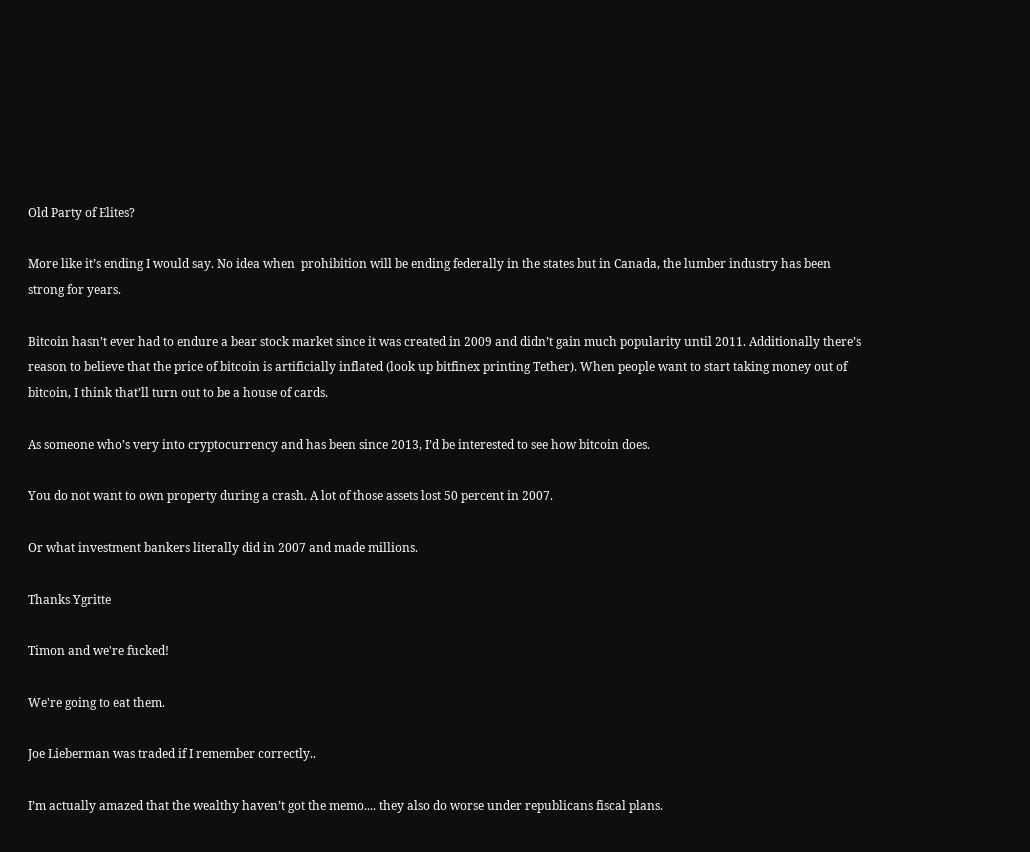Old Party of Elites?

More like it’s ending I would say. No idea when  prohibition will be ending federally in the states but in Canada, the lumber industry has been strong for years.

Bitcoin hasn’t ever had to endure a bear stock market since it was created in 2009 and didn’t gain much popularity until 2011. Additionally there’s reason to believe that the price of bitcoin is artificially inflated (look up bitfinex printing Tether). When people want to start taking money out of bitcoin, I think that’ll turn out to be a house of cards.

As someone who’s very into cryptocurrency and has been since 2013, I’d be interested to see how bitcoin does.

You do not want to own property during a crash. A lot of those assets lost 50 percent in 2007.

Or what investment bankers literally did in 2007 and made millions.

Thanks Ygritte

Timon and we're fucked!

We're going to eat them.

Joe Lieberman was traded if I remember correctly..

I’m actually amazed that the wealthy haven’t got the memo.... they also do worse under republicans fiscal plans.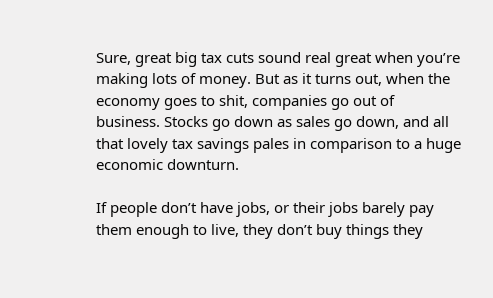Sure, great big tax cuts sound real great when you’re making lots of money. But as it turns out, when the economy goes to shit, companies go out of business. Stocks go down as sales go down, and all that lovely tax savings pales in comparison to a huge economic downturn.

If people don’t have jobs, or their jobs barely pay them enough to live, they don’t buy things they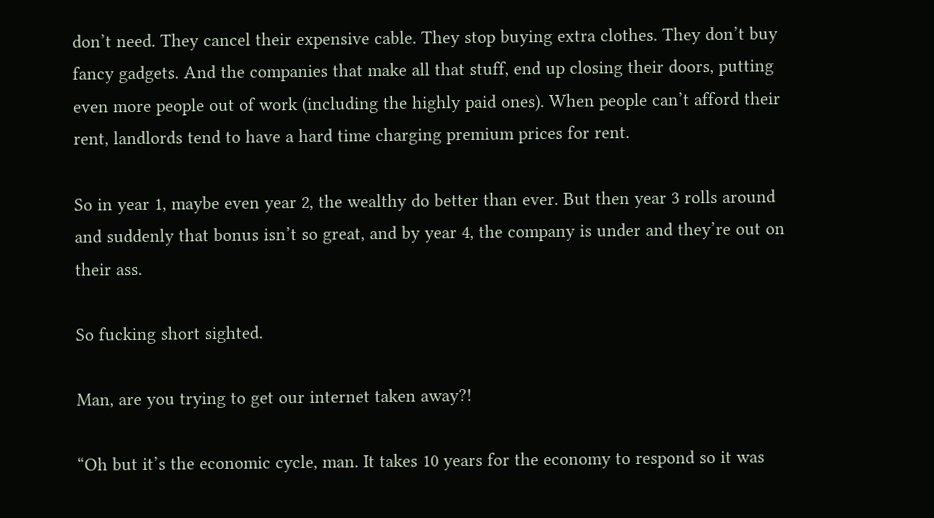don’t need. They cancel their expensive cable. They stop buying extra clothes. They don’t buy fancy gadgets. And the companies that make all that stuff, end up closing their doors, putting even more people out of work (including the highly paid ones). When people can’t afford their rent, landlords tend to have a hard time charging premium prices for rent.

So in year 1, maybe even year 2, the wealthy do better than ever. But then year 3 rolls around and suddenly that bonus isn’t so great, and by year 4, the company is under and they’re out on their ass.

So fucking short sighted.

Man, are you trying to get our internet taken away?!

“Oh but it’s the economic cycle, man. It takes 10 years for the economy to respond so it was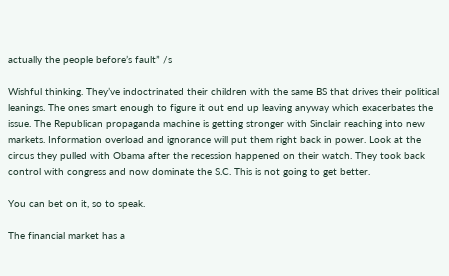actually the people before’s fault” /s

Wishful thinking. They’ve indoctrinated their children with the same BS that drives their political leanings. The ones smart enough to figure it out end up leaving anyway which exacerbates the issue. The Republican propaganda machine is getting stronger with Sinclair reaching into new markets. Information overload and ignorance will put them right back in power. Look at the circus they pulled with Obama after the recession happened on their watch. They took back control with congress and now dominate the S.C. This is not going to get better.

You can bet on it, so to speak.

The financial market has a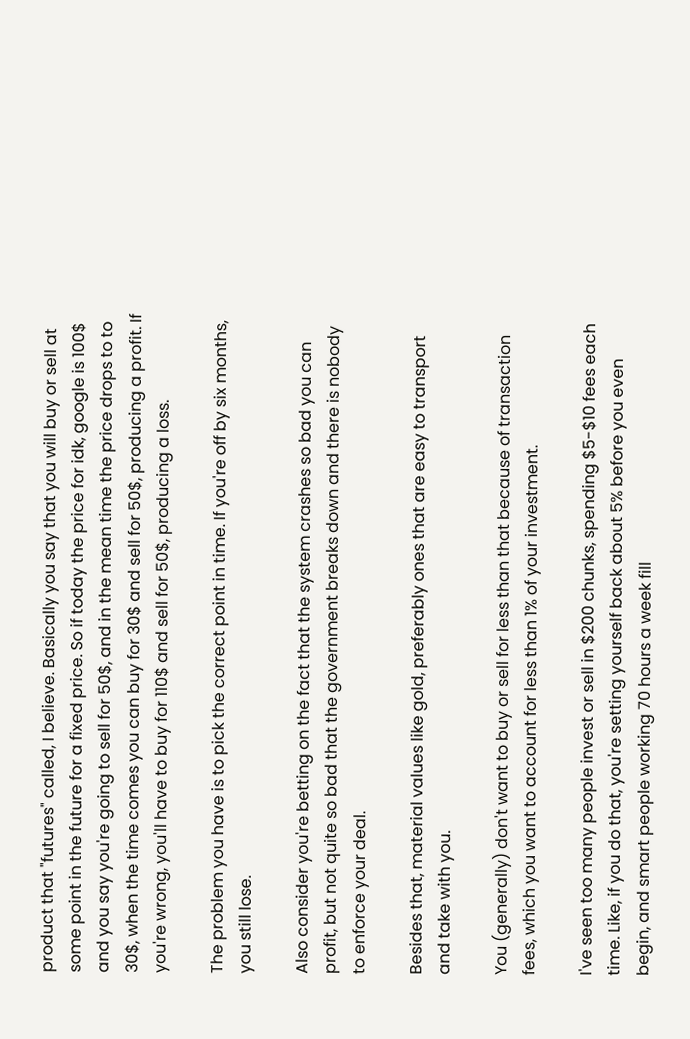product that "futures" called, I believe. Basically you say that you will buy or sell at some point in the future for a fixed price. So if today the price for idk, google is 100$ and you say you're going to sell for 50$, and in the mean time the price drops to to 30$, when the time comes you can buy for 30$ and sell for 50$, producing a profit. If you're wrong, you'll have to buy for 110$ and sell for 50$, producing a loss.

The problem you have is to pick the correct point in time. If you're off by six months, you still lose.

Also consider you're betting on the fact that the system crashes so bad you can profit, but not quite so bad that the government breaks down and there is nobody to enforce your deal.

Besides that, material values like gold, preferably ones that are easy to transport and take with you.

You (generally) don't want to buy or sell for less than that because of transaction fees, which you want to account for less than 1% of your investment.

I've seen too many people invest or sell in $200 chunks, spending $5-$10 fees each time. Like, if you do that, you're setting yourself back about 5% before you even begin, and smart people working 70 hours a week fill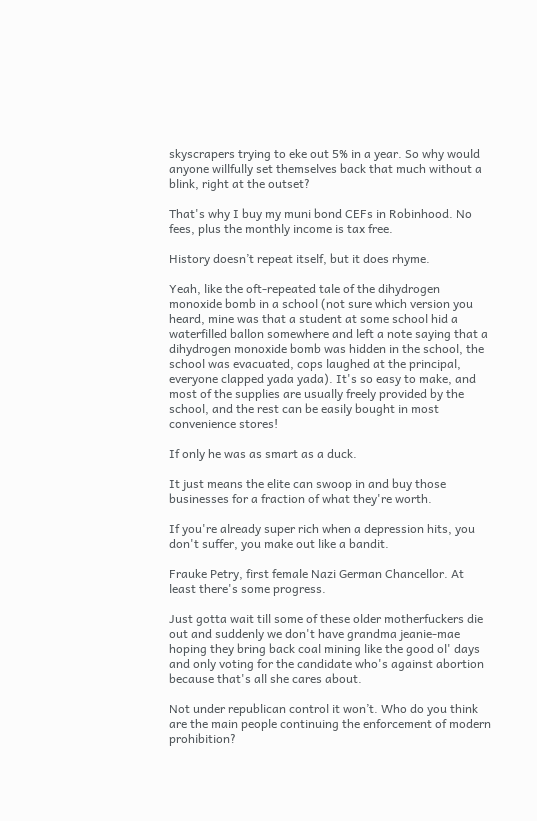skyscrapers trying to eke out 5% in a year. So why would anyone willfully set themselves back that much without a blink, right at the outset?

That's why I buy my muni bond CEFs in Robinhood. No fees, plus the monthly income is tax free.

History doesn’t repeat itself, but it does rhyme.

Yeah, like the oft-repeated tale of the dihydrogen monoxide bomb in a school (not sure which version you heard, mine was that a student at some school hid a waterfilled ballon somewhere and left a note saying that a dihydrogen monoxide bomb was hidden in the school, the school was evacuated, cops laughed at the principal, everyone clapped yada yada). It's so easy to make, and most of the supplies are usually freely provided by the school, and the rest can be easily bought in most convenience stores!

If only he was as smart as a duck.

It just means the elite can swoop in and buy those businesses for a fraction of what they're worth.

If you're already super rich when a depression hits, you don't suffer, you make out like a bandit.

Frauke Petry, first female Nazi German Chancellor. At least there's some progress.

Just gotta wait till some of these older motherfuckers die out and suddenly we don't have grandma jeanie-mae hoping they bring back coal mining like the good ol' days and only voting for the candidate who's against abortion because that's all she cares about.

Not under republican control it won’t. Who do you think are the main people continuing the enforcement of modern prohibition?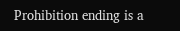Prohibition ending is a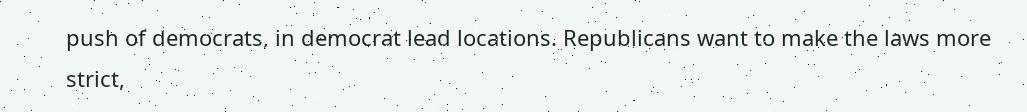push of democrats, in democrat lead locations. Republicans want to make the laws more strict,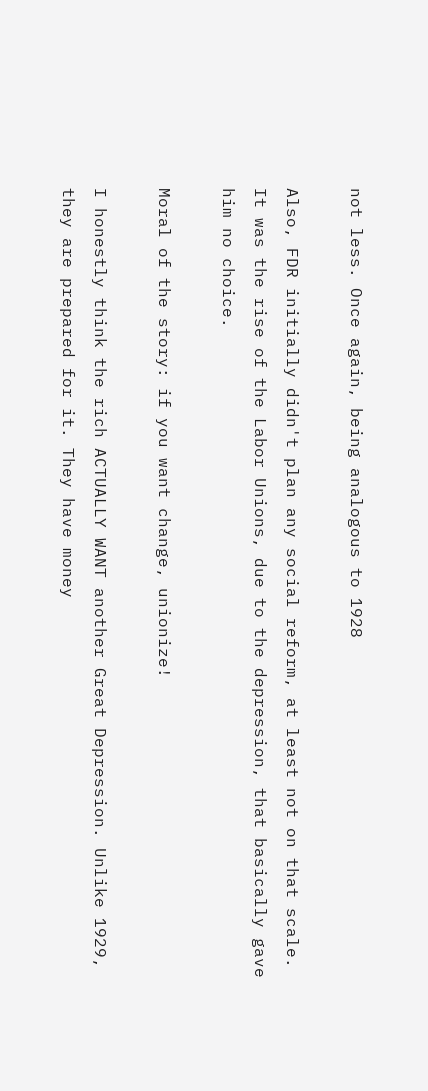not less. Once again, being analogous to 1928

Also, FDR initially didn't plan any social reform, at least not on that scale. It was the rise of the Labor Unions, due to the depression, that basically gave him no choice.

Moral of the story: if you want change, unionize!

I honestly think the rich ACTUALLY WANT another Great Depression. Unlike 1929, they are prepared for it. They have money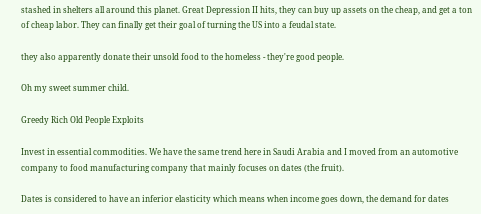stashed in shelters all around this planet. Great Depression II hits, they can buy up assets on the cheap, and get a ton of cheap labor. They can finally get their goal of turning the US into a feudal state.

they also apparently donate their unsold food to the homeless - they're good people.

Oh my sweet summer child.

Greedy Rich Old People Exploits

Invest in essential commodities. We have the same trend here in Saudi Arabia and I moved from an automotive company to food manufacturing company that mainly focuses on dates (the fruit).

Dates is considered to have an inferior elasticity which means when income goes down, the demand for dates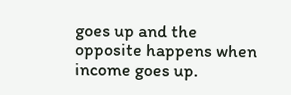goes up and the opposite happens when income goes up.